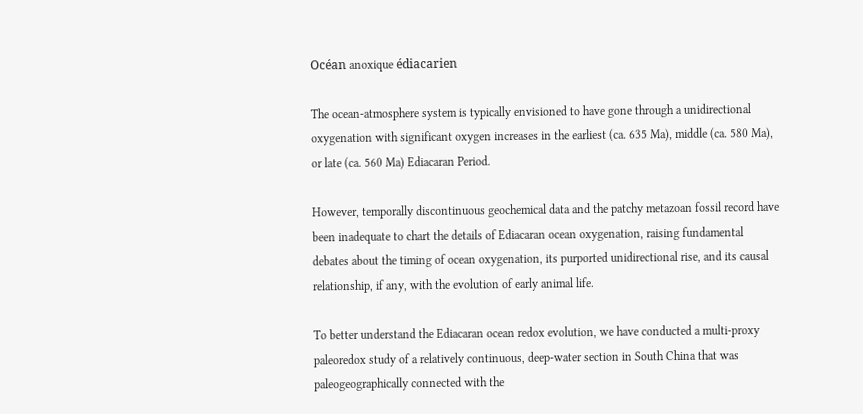Océan anoxique édiacarien

The ocean-atmosphere system is typically envisioned to have gone through a unidirectional oxygenation with significant oxygen increases in the earliest (ca. 635 Ma), middle (ca. 580 Ma), or late (ca. 560 Ma) Ediacaran Period.

However, temporally discontinuous geochemical data and the patchy metazoan fossil record have been inadequate to chart the details of Ediacaran ocean oxygenation, raising fundamental debates about the timing of ocean oxygenation, its purported unidirectional rise, and its causal relationship, if any, with the evolution of early animal life.

To better understand the Ediacaran ocean redox evolution, we have conducted a multi-proxy paleoredox study of a relatively continuous, deep-water section in South China that was paleogeographically connected with the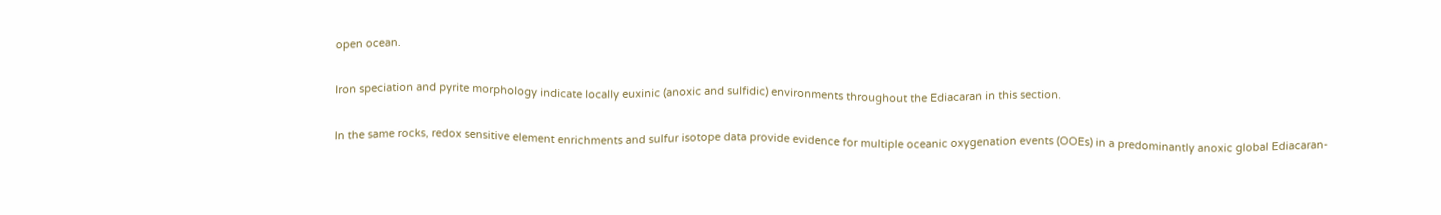open ocean.

Iron speciation and pyrite morphology indicate locally euxinic (anoxic and sulfidic) environments throughout the Ediacaran in this section.

In the same rocks, redox sensitive element enrichments and sulfur isotope data provide evidence for multiple oceanic oxygenation events (OOEs) in a predominantly anoxic global Ediacaran-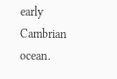early Cambrian ocean.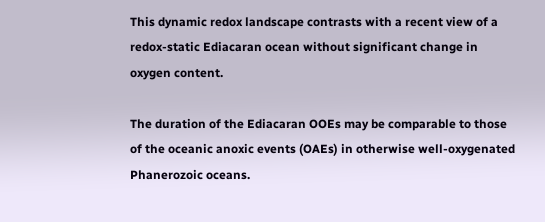This dynamic redox landscape contrasts with a recent view of a redox-static Ediacaran ocean without significant change in oxygen content.

The duration of the Ediacaran OOEs may be comparable to those of the oceanic anoxic events (OAEs) in otherwise well-oxygenated Phanerozoic oceans.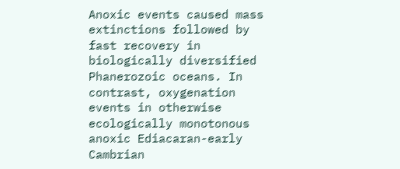Anoxic events caused mass extinctions followed by fast recovery in biologically diversified Phanerozoic oceans. In contrast, oxygenation events in otherwise ecologically monotonous anoxic Ediacaran-early Cambrian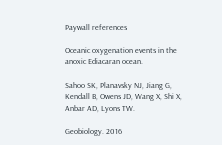Paywall references

Oceanic oxygenation events in the anoxic Ediacaran ocean.

Sahoo SK, Planavsky NJ, Jiang G, Kendall B, Owens JD, Wang X, Shi X, Anbar AD, Lyons TW.

Geobiology. 2016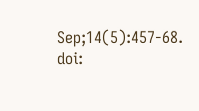Sep;14(5):457-68. doi: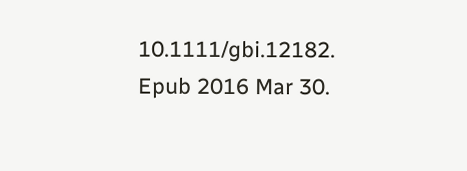10.1111/gbi.12182. Epub 2016 Mar 30.